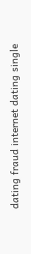dating fraud internet dating single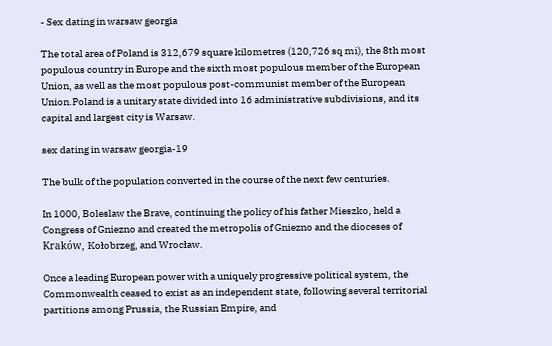- Sex dating in warsaw georgia

The total area of Poland is 312,679 square kilometres (120,726 sq mi), the 8th most populous country in Europe and the sixth most populous member of the European Union, as well as the most populous post-communist member of the European Union.Poland is a unitary state divided into 16 administrative subdivisions, and its capital and largest city is Warsaw.

sex dating in warsaw georgia-19

The bulk of the population converted in the course of the next few centuries.

In 1000, Boleslaw the Brave, continuing the policy of his father Mieszko, held a Congress of Gniezno and created the metropolis of Gniezno and the dioceses of Kraków, Kołobrzeg, and Wrocław.

Once a leading European power with a uniquely progressive political system, the Commonwealth ceased to exist as an independent state, following several territorial partitions among Prussia, the Russian Empire, and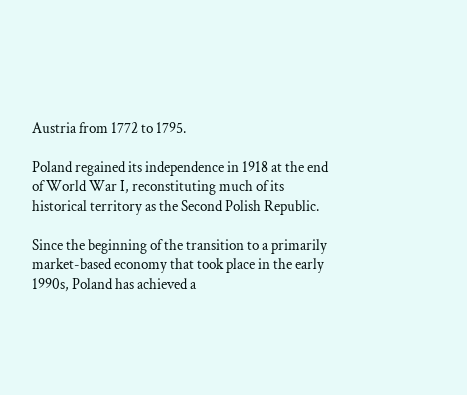Austria from 1772 to 1795.

Poland regained its independence in 1918 at the end of World War I, reconstituting much of its historical territory as the Second Polish Republic.

Since the beginning of the transition to a primarily market-based economy that took place in the early 1990s, Poland has achieved a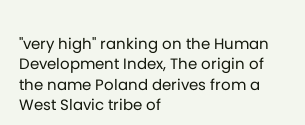"very high" ranking on the Human Development Index, The origin of the name Poland derives from a West Slavic tribe of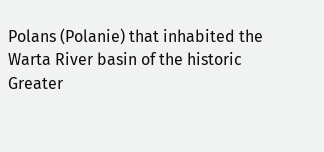Polans (Polanie) that inhabited the Warta River basin of the historic Greater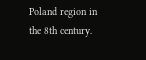Poland region in the 8th century.